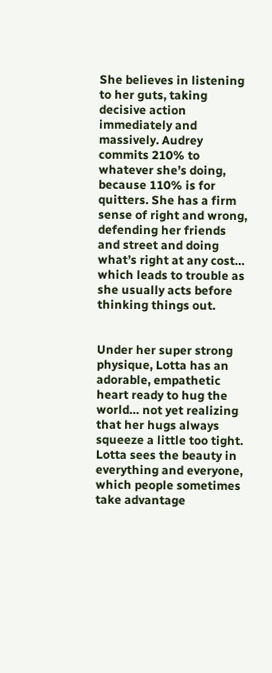She believes in listening to her guts, taking decisive action immediately and massively. Audrey commits 210% to whatever she’s doing, because 110% is for quitters. She has a firm sense of right and wrong, defending her friends and street and doing what’s right at any cost… which leads to trouble as she usually acts before thinking things out.


Under her super strong physique, Lotta has an adorable, empathetic heart ready to hug the world… not yet realizing that her hugs always squeeze a little too tight. Lotta sees the beauty in everything and everyone, which people sometimes take advantage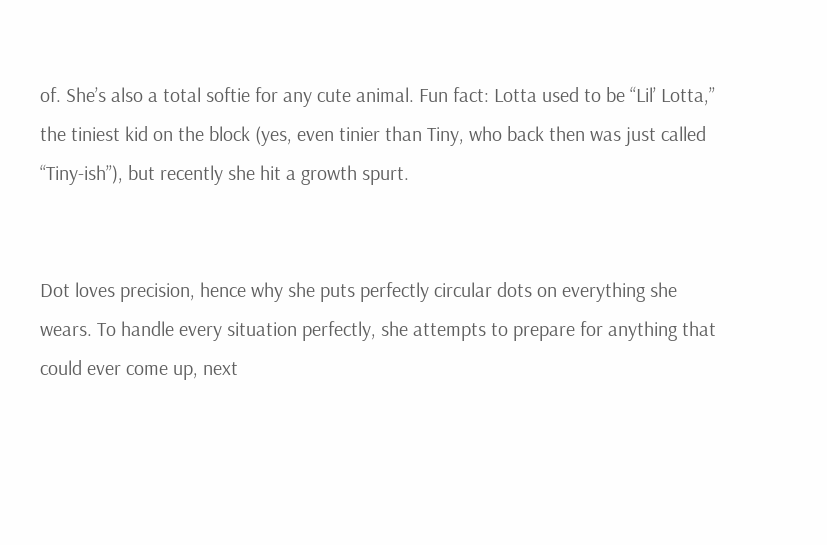of. She’s also a total softie for any cute animal. Fun fact: Lotta used to be “Lil’ Lotta,” the tiniest kid on the block (yes, even tinier than Tiny, who back then was just called “Tiny-ish”), but recently she hit a growth spurt.


Dot loves precision, hence why she puts perfectly circular dots on everything she wears. To handle every situation perfectly, she attempts to prepare for anything that could ever come up, next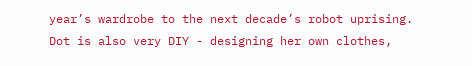year’s wardrobe to the next decade’s robot uprising. Dot is also very DIY - designing her own clothes,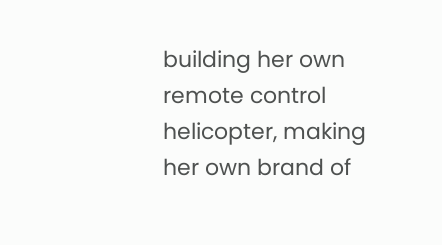building her own remote control helicopter, making her own brand of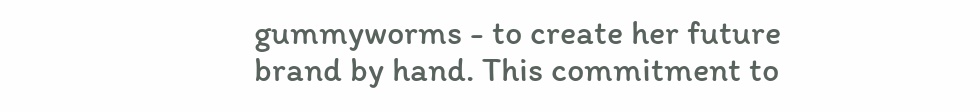gummyworms - to create her future brand by hand. This commitment to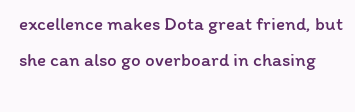excellence makes Dota great friend, but she can also go overboard in chasing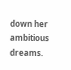down her ambitious dreams.